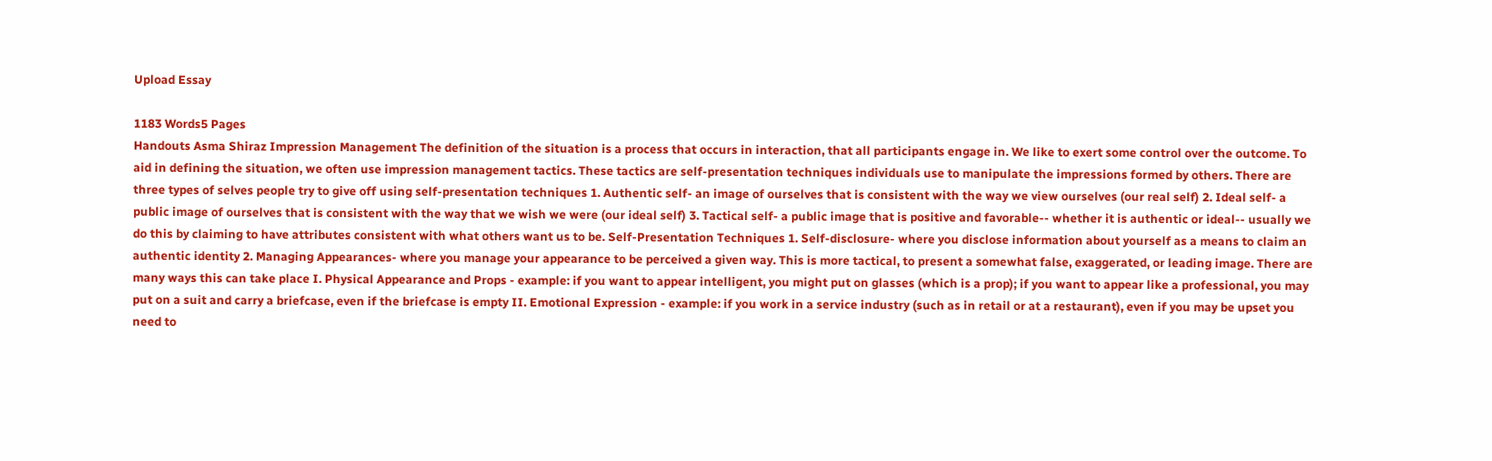Upload Essay

1183 Words5 Pages
Handouts Asma Shiraz Impression Management The definition of the situation is a process that occurs in interaction, that all participants engage in. We like to exert some control over the outcome. To aid in defining the situation, we often use impression management tactics. These tactics are self-presentation techniques individuals use to manipulate the impressions formed by others. There are three types of selves people try to give off using self-presentation techniques 1. Authentic self- an image of ourselves that is consistent with the way we view ourselves (our real self) 2. Ideal self- a public image of ourselves that is consistent with the way that we wish we were (our ideal self) 3. Tactical self- a public image that is positive and favorable-- whether it is authentic or ideal-- usually we do this by claiming to have attributes consistent with what others want us to be. Self-Presentation Techniques 1. Self-disclosure- where you disclose information about yourself as a means to claim an authentic identity 2. Managing Appearances- where you manage your appearance to be perceived a given way. This is more tactical, to present a somewhat false, exaggerated, or leading image. There are many ways this can take place I. Physical Appearance and Props - example: if you want to appear intelligent, you might put on glasses (which is a prop); if you want to appear like a professional, you may put on a suit and carry a briefcase, even if the briefcase is empty II. Emotional Expression - example: if you work in a service industry (such as in retail or at a restaurant), even if you may be upset you need to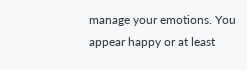manage your emotions. You appear happy or at least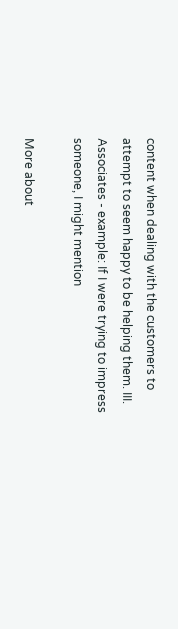content when dealing with the customers to attempt to seem happy to be helping them. III. Associates - example: If I were trying to impress someone, I might mention

More about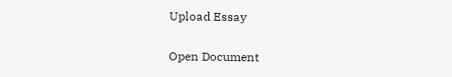Upload Essay

Open Document